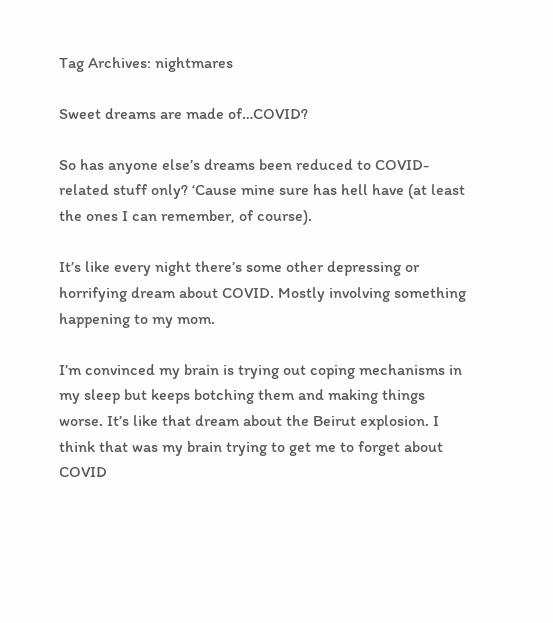Tag Archives: nightmares

Sweet dreams are made of…COVID?

So has anyone else’s dreams been reduced to COVID-related stuff only? ‘Cause mine sure has hell have (at least the ones I can remember, of course).

It’s like every night there’s some other depressing or horrifying dream about COVID. Mostly involving something happening to my mom.

I’m convinced my brain is trying out coping mechanisms in my sleep but keeps botching them and making things worse. It’s like that dream about the Beirut explosion. I think that was my brain trying to get me to forget about COVID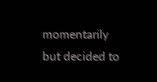momentarily but decided to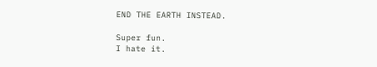END THE EARTH INSTEAD.

Super fun.
I hate it.